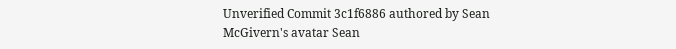Unverified Commit 3c1f6886 authored by Sean McGivern's avatar Sean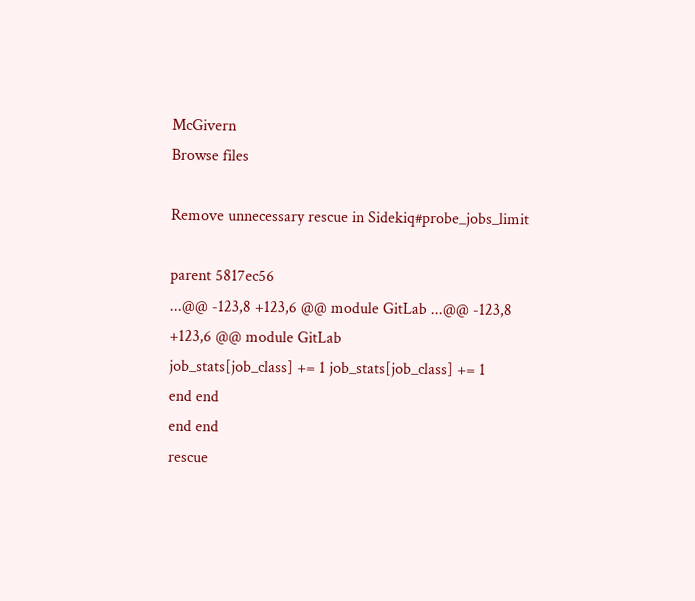McGivern
Browse files

Remove unnecessary rescue in Sidekiq#probe_jobs_limit

parent 5817ec56
...@@ -123,8 +123,6 @@ module GitLab ...@@ -123,8 +123,6 @@ module GitLab
job_stats[job_class] += 1 job_stats[job_class] += 1
end end
end end
rescue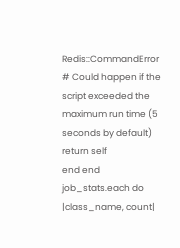Redis::CommandError # Could happen if the script exceeded the maximum run time (5 seconds by default)
return self
end end
job_stats.each do |class_name, count|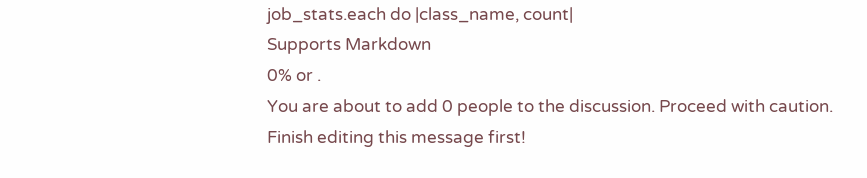job_stats.each do |class_name, count|
Supports Markdown
0% or .
You are about to add 0 people to the discussion. Proceed with caution.
Finish editing this message first!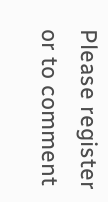Please register or to comment